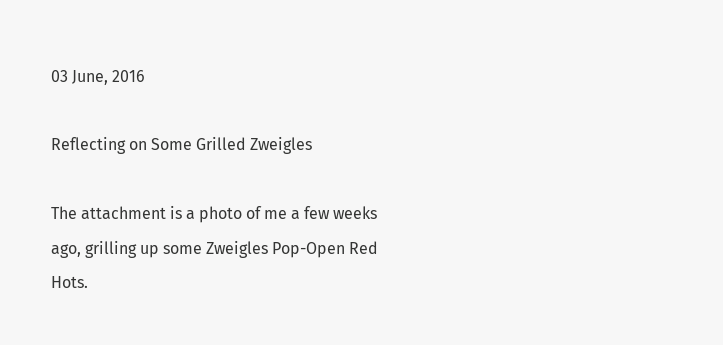03 June, 2016

Reflecting on Some Grilled Zweigles

The attachment is a photo of me a few weeks ago, grilling up some Zweigles Pop-Open Red Hots.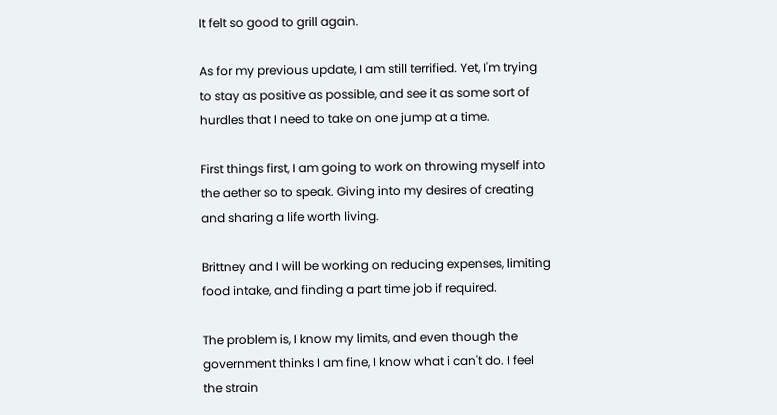It felt so good to grill again.

As for my previous update, I am still terrified. Yet, I'm trying to stay as positive as possible, and see it as some sort of hurdles that I need to take on one jump at a time.

First things first, I am going to work on throwing myself into the aether so to speak. Giving into my desires of creating and sharing a life worth living.

Brittney and I will be working on reducing expenses, limiting food intake, and finding a part time job if required.

The problem is, I know my limits, and even though the government thinks I am fine, I know what i can't do. I feel the strain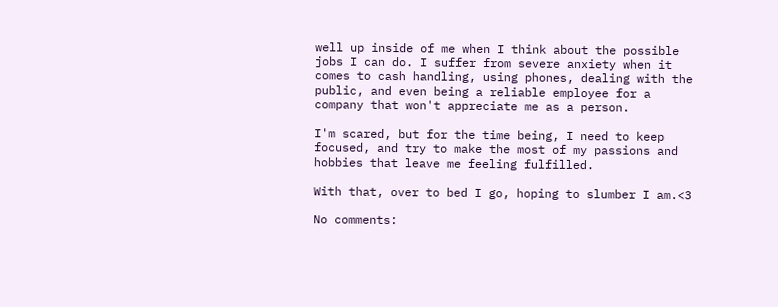well up inside of me when I think about the possible jobs I can do. I suffer from severe anxiety when it comes to cash handling, using phones, dealing with the public, and even being a reliable employee for a company that won't appreciate me as a person.

I'm scared, but for the time being, I need to keep focused, and try to make the most of my passions and hobbies that leave me feeling fulfilled.

With that, over to bed I go, hoping to slumber I am.<3

No comments: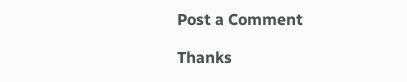Post a Comment

Thanks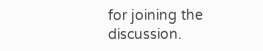for joining the discussion.